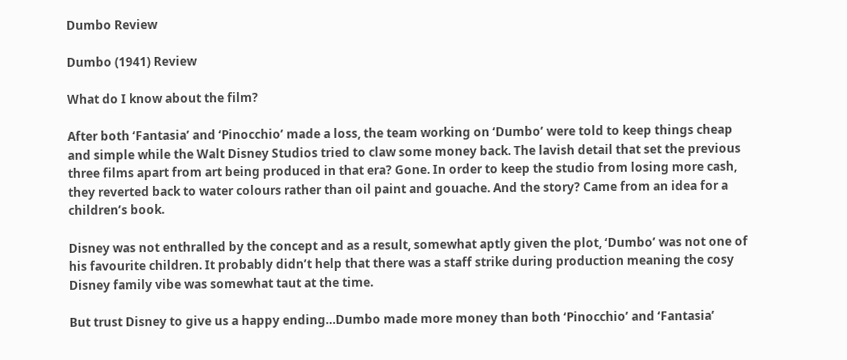Dumbo Review

Dumbo (1941) Review

What do I know about the film?

After both ‘Fantasia’ and ‘Pinocchio’ made a loss, the team working on ‘Dumbo’ were told to keep things cheap and simple while the Walt Disney Studios tried to claw some money back. The lavish detail that set the previous three films apart from art being produced in that era? Gone. In order to keep the studio from losing more cash, they reverted back to water colours rather than oil paint and gouache. And the story? Came from an idea for a children’s book.

Disney was not enthralled by the concept and as a result, somewhat aptly given the plot, ‘Dumbo’ was not one of his favourite children. It probably didn’t help that there was a staff strike during production meaning the cosy Disney family vibe was somewhat taut at the time.

But trust Disney to give us a happy ending…Dumbo made more money than both ‘Pinocchio’ and ‘Fantasia’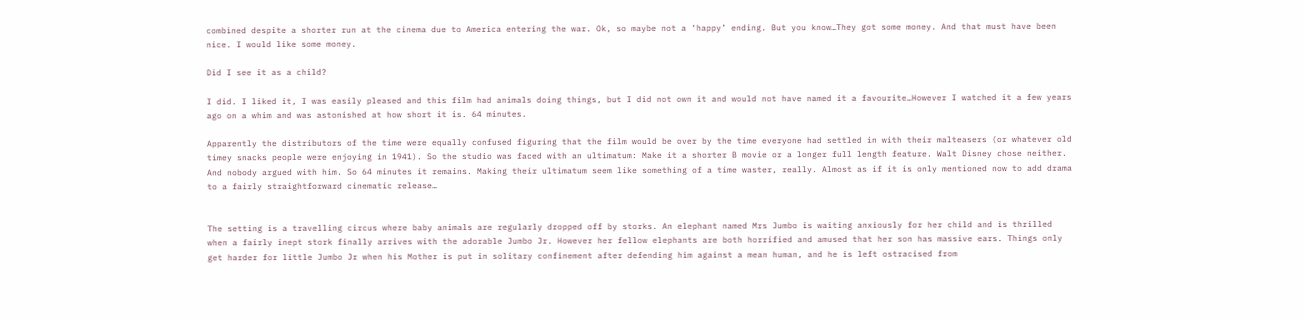combined despite a shorter run at the cinema due to America entering the war. Ok, so maybe not a ‘happy’ ending. But you know…They got some money. And that must have been nice. I would like some money.

Did I see it as a child?

I did. I liked it, I was easily pleased and this film had animals doing things, but I did not own it and would not have named it a favourite…However I watched it a few years ago on a whim and was astonished at how short it is. 64 minutes.

Apparently the distributors of the time were equally confused figuring that the film would be over by the time everyone had settled in with their malteasers (or whatever old timey snacks people were enjoying in 1941). So the studio was faced with an ultimatum: Make it a shorter B movie or a longer full length feature. Walt Disney chose neither. And nobody argued with him. So 64 minutes it remains. Making their ultimatum seem like something of a time waster, really. Almost as if it is only mentioned now to add drama to a fairly straightforward cinematic release…


The setting is a travelling circus where baby animals are regularly dropped off by storks. An elephant named Mrs Jumbo is waiting anxiously for her child and is thrilled when a fairly inept stork finally arrives with the adorable Jumbo Jr. However her fellow elephants are both horrified and amused that her son has massive ears. Things only get harder for little Jumbo Jr when his Mother is put in solitary confinement after defending him against a mean human, and he is left ostracised from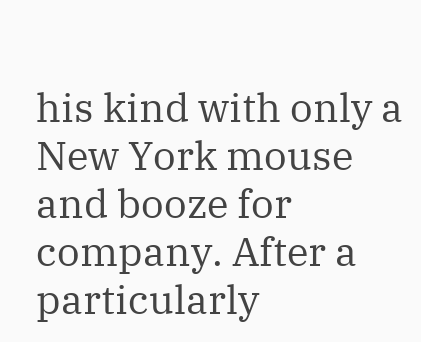his kind with only a New York mouse and booze for company. After a particularly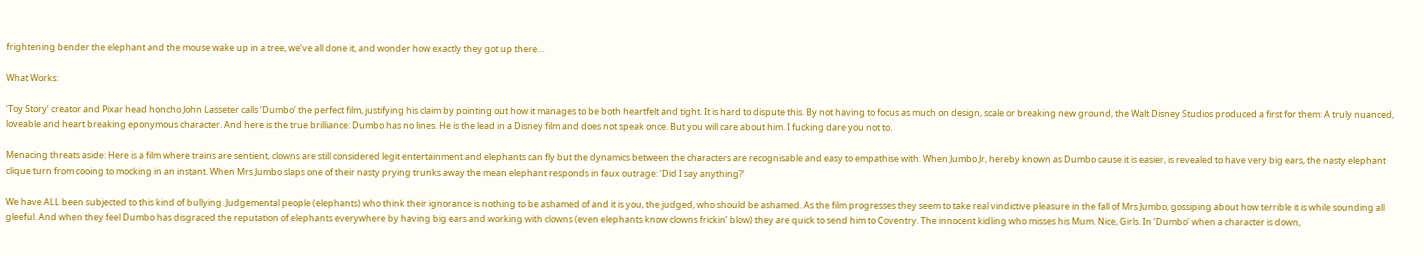frightening bender the elephant and the mouse wake up in a tree, we’ve all done it, and wonder how exactly they got up there…

What Works:

‘Toy Story’ creator and Pixar head honcho John Lasseter calls ‘Dumbo’ the perfect film, justifying his claim by pointing out how it manages to be both heartfelt and tight. It is hard to dispute this. By not having to focus as much on design, scale or breaking new ground, the Walt Disney Studios produced a first for them: A truly nuanced, loveable and heart breaking eponymous character. And here is the true brilliance: Dumbo has no lines. He is the lead in a Disney film and does not speak once. But you will care about him. I fucking dare you not to.

Menacing threats aside: Here is a film where trains are sentient, clowns are still considered legit entertainment and elephants can fly but the dynamics between the characters are recognisable and easy to empathise with. When Jumbo Jr, hereby known as Dumbo cause it is easier, is revealed to have very big ears, the nasty elephant clique turn from cooing to mocking in an instant. When Mrs Jumbo slaps one of their nasty prying trunks away the mean elephant responds in faux outrage: ‘Did I say anything?’

We have ALL been subjected to this kind of bullying. Judgemental people (elephants) who think their ignorance is nothing to be ashamed of and it is you, the judged, who should be ashamed. As the film progresses they seem to take real vindictive pleasure in the fall of Mrs Jumbo, gossiping about how terrible it is while sounding all gleeful. And when they feel Dumbo has disgraced the reputation of elephants everywhere by having big ears and working with clowns (even elephants know clowns frickin’ blow) they are quick to send him to Coventry. The innocent kidling who misses his Mum. Nice, Girls. In ‘Dumbo’ when a character is down,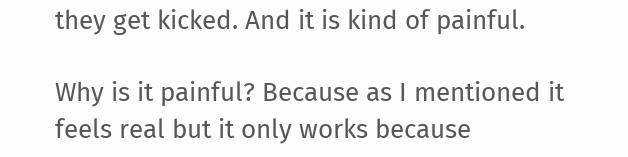they get kicked. And it is kind of painful.

Why is it painful? Because as I mentioned it feels real but it only works because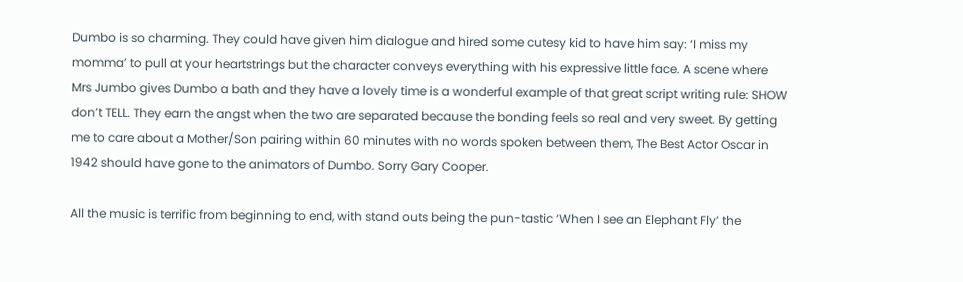Dumbo is so charming. They could have given him dialogue and hired some cutesy kid to have him say: ‘I miss my momma’ to pull at your heartstrings but the character conveys everything with his expressive little face. A scene where Mrs Jumbo gives Dumbo a bath and they have a lovely time is a wonderful example of that great script writing rule: SHOW don’t TELL. They earn the angst when the two are separated because the bonding feels so real and very sweet. By getting me to care about a Mother/Son pairing within 60 minutes with no words spoken between them, The Best Actor Oscar in 1942 should have gone to the animators of Dumbo. Sorry Gary Cooper.

All the music is terrific from beginning to end, with stand outs being the pun-tastic ‘When I see an Elephant Fly’ the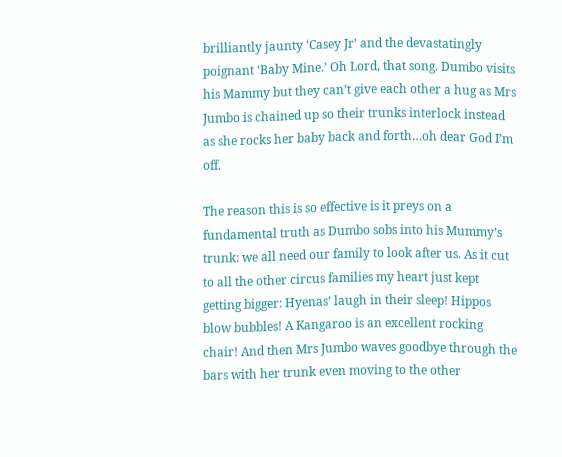brilliantly jaunty ‘Casey Jr’ and the devastatingly poignant ‘Baby Mine.’ Oh Lord, that song. Dumbo visits his Mammy but they can’t give each other a hug as Mrs Jumbo is chained up so their trunks interlock instead as she rocks her baby back and forth…oh dear God I’m off.

The reason this is so effective is it preys on a fundamental truth as Dumbo sobs into his Mummy’s trunk: we all need our family to look after us. As it cut to all the other circus families my heart just kept getting bigger: Hyenas’ laugh in their sleep! Hippos blow bubbles! A Kangaroo is an excellent rocking chair! And then Mrs Jumbo waves goodbye through the bars with her trunk even moving to the other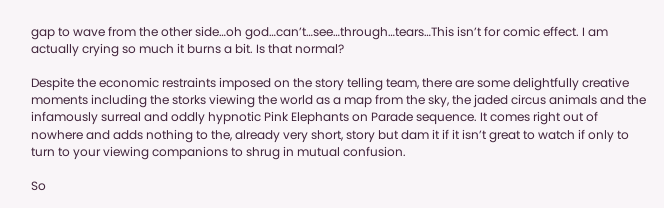gap to wave from the other side…oh god…can’t…see…through…tears…This isn’t for comic effect. I am actually crying so much it burns a bit. Is that normal?

Despite the economic restraints imposed on the story telling team, there are some delightfully creative moments including the storks viewing the world as a map from the sky, the jaded circus animals and the infamously surreal and oddly hypnotic Pink Elephants on Parade sequence. It comes right out of nowhere and adds nothing to the, already very short, story but dam it if it isn’t great to watch if only to turn to your viewing companions to shrug in mutual confusion.

So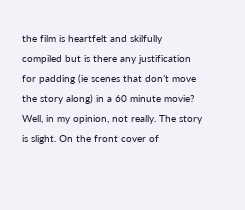the film is heartfelt and skilfully compiled but is there any justification for padding (ie scenes that don’t move the story along) in a 60 minute movie? Well, in my opinion, not really. The story is slight. On the front cover of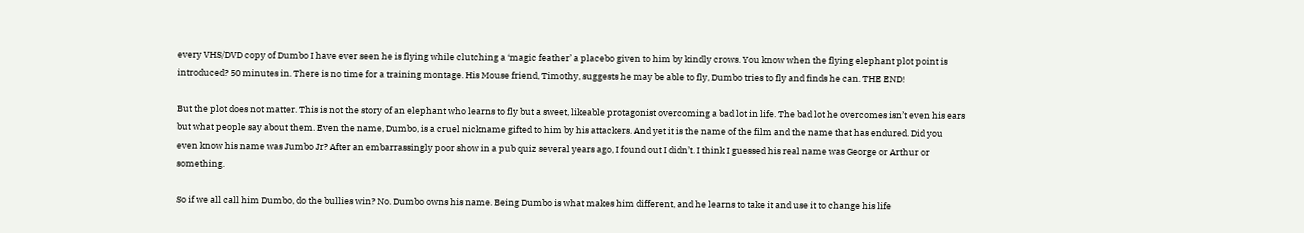every VHS/DVD copy of Dumbo I have ever seen he is flying while clutching a ‘magic feather’ a placebo given to him by kindly crows. You know when the flying elephant plot point is introduced? 50 minutes in. There is no time for a training montage. His Mouse friend, Timothy, suggests he may be able to fly, Dumbo tries to fly and finds he can. THE END!

But the plot does not matter. This is not the story of an elephant who learns to fly but a sweet, likeable protagonist overcoming a bad lot in life. The bad lot he overcomes isn’t even his ears but what people say about them. Even the name, Dumbo, is a cruel nickname gifted to him by his attackers. And yet it is the name of the film and the name that has endured. Did you even know his name was Jumbo Jr? After an embarrassingly poor show in a pub quiz several years ago, I found out I didn’t. I think I guessed his real name was George or Arthur or something.

So if we all call him Dumbo, do the bullies win? No. Dumbo owns his name. Being Dumbo is what makes him different, and he learns to take it and use it to change his life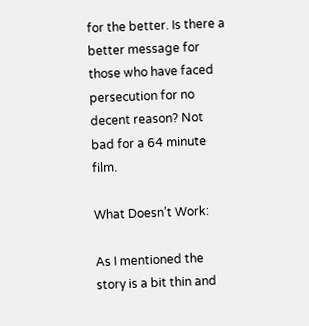for the better. Is there a better message for those who have faced persecution for no decent reason? Not bad for a 64 minute film.

What Doesn’t Work:

As I mentioned the story is a bit thin and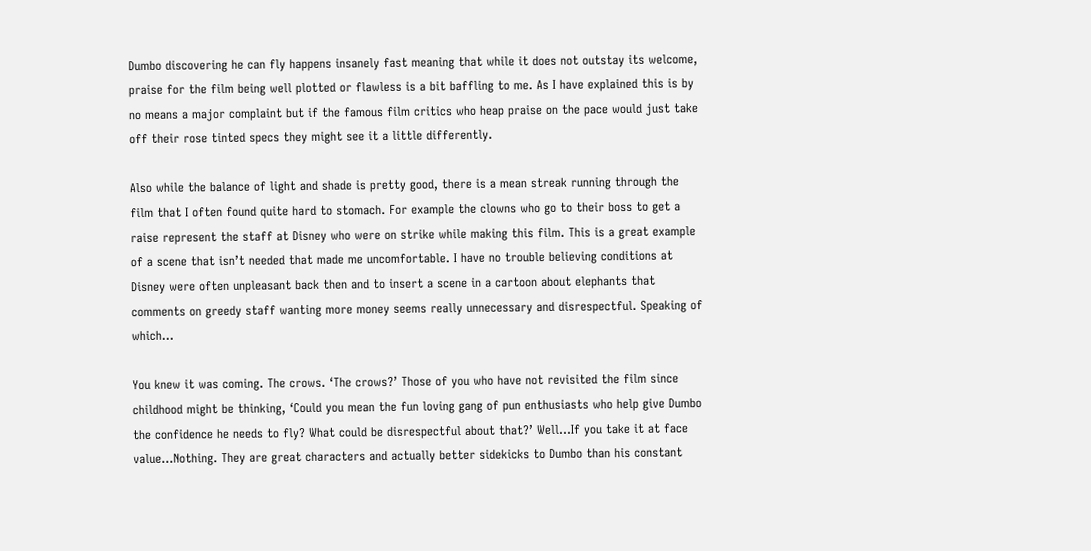Dumbo discovering he can fly happens insanely fast meaning that while it does not outstay its welcome, praise for the film being well plotted or flawless is a bit baffling to me. As I have explained this is by no means a major complaint but if the famous film critics who heap praise on the pace would just take off their rose tinted specs they might see it a little differently.

Also while the balance of light and shade is pretty good, there is a mean streak running through the film that I often found quite hard to stomach. For example the clowns who go to their boss to get a raise represent the staff at Disney who were on strike while making this film. This is a great example of a scene that isn’t needed that made me uncomfortable. I have no trouble believing conditions at Disney were often unpleasant back then and to insert a scene in a cartoon about elephants that comments on greedy staff wanting more money seems really unnecessary and disrespectful. Speaking of which…

You knew it was coming. The crows. ‘The crows?’ Those of you who have not revisited the film since childhood might be thinking, ‘Could you mean the fun loving gang of pun enthusiasts who help give Dumbo the confidence he needs to fly? What could be disrespectful about that?’ Well…If you take it at face value…Nothing. They are great characters and actually better sidekicks to Dumbo than his constant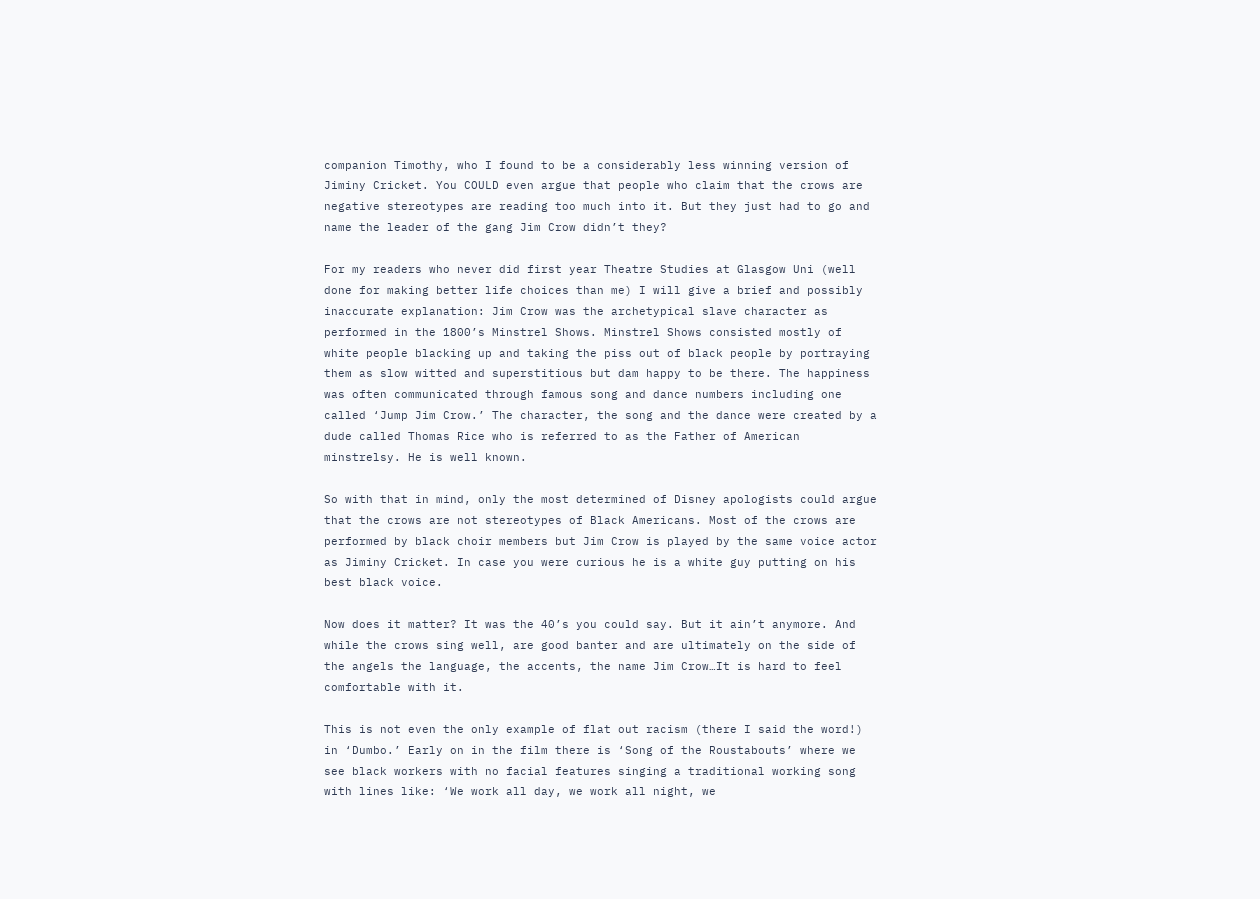companion Timothy, who I found to be a considerably less winning version of Jiminy Cricket. You COULD even argue that people who claim that the crows are negative stereotypes are reading too much into it. But they just had to go and name the leader of the gang Jim Crow didn’t they?

For my readers who never did first year Theatre Studies at Glasgow Uni (well done for making better life choices than me) I will give a brief and possibly inaccurate explanation: Jim Crow was the archetypical slave character as performed in the 1800’s Minstrel Shows. Minstrel Shows consisted mostly of white people blacking up and taking the piss out of black people by portraying them as slow witted and superstitious but dam happy to be there. The happiness was often communicated through famous song and dance numbers including one called ‘Jump Jim Crow.’ The character, the song and the dance were created by a dude called Thomas Rice who is referred to as the Father of American minstrelsy. He is well known.

So with that in mind, only the most determined of Disney apologists could argue that the crows are not stereotypes of Black Americans. Most of the crows are performed by black choir members but Jim Crow is played by the same voice actor as Jiminy Cricket. In case you were curious he is a white guy putting on his best black voice.

Now does it matter? It was the 40’s you could say. But it ain’t anymore. And while the crows sing well, are good banter and are ultimately on the side of the angels the language, the accents, the name Jim Crow…It is hard to feel comfortable with it.

This is not even the only example of flat out racism (there I said the word!) in ‘Dumbo.’ Early on in the film there is ‘Song of the Roustabouts’ where we see black workers with no facial features singing a traditional working song with lines like: ‘We work all day, we work all night, we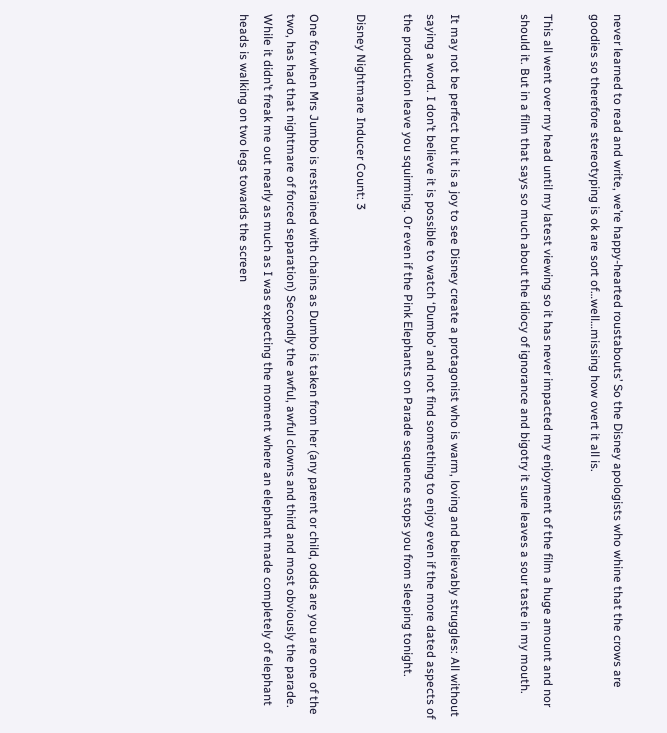never learned to read and write, we’re happy-hearted roustabouts’ So the Disney apologists who whine that the crows are goodies so therefore stereotyping is ok are sort of…well…missing how overt it all is.

This all went over my head until my latest viewing so it has never impacted my enjoyment of the film a huge amount and nor should it. But in a film that says so much about the idiocy of ignorance and bigotry it sure leaves a sour taste in my mouth.


It may not be perfect but it is a joy to see Disney create a protagonist who is warm, loving and believably struggles: All without saying a word. I don’t believe it is possible to watch ‘Dumbo’ and not find something to enjoy even if the more dated aspects of the production leave you squirming. Or even if the Pink Elephants on Parade sequence stops you from sleeping tonight.

Disney Nightmare Inducer Count: 3

One for when Mrs Jumbo is restrained with chains as Dumbo is taken from her (any parent or child, odds are you are one of the two, has had that nightmare of forced separation) Secondly the awful, awful clowns and third and most obviously the parade. While it didn’t freak me out nearly as much as I was expecting the moment where an elephant made completely of elephant heads is walking on two legs towards the screen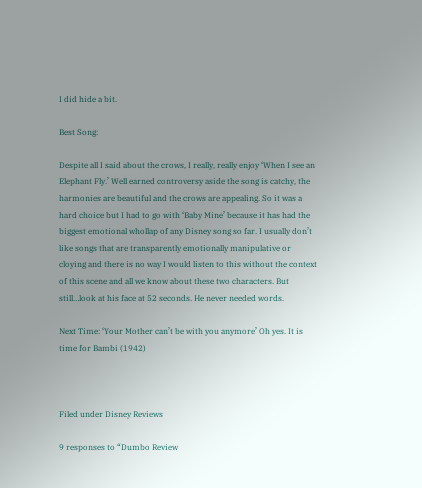I did hide a bit.

Best Song:

Despite all I said about the crows, I really, really enjoy ‘When I see an Elephant Fly.’ Well earned controversy aside the song is catchy, the harmonies are beautiful and the crows are appealing. So it was a hard choice but I had to go with ‘Baby Mine’ because it has had the biggest emotional whollap of any Disney song so far. I usually don’t like songs that are transparently emotionally manipulative or cloying and there is no way I would listen to this without the context of this scene and all we know about these two characters. But still…look at his face at 52 seconds. He never needed words.

Next Time: ‘Your Mother can’t be with you anymore’ Oh yes. It is time for Bambi (1942)



Filed under Disney Reviews

9 responses to “Dumbo Review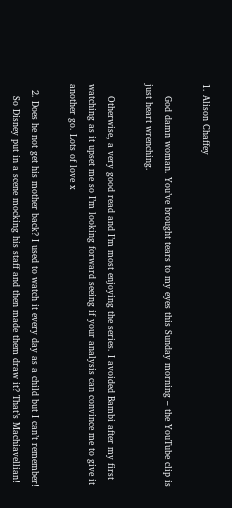1. Alison Chaffey

    God damn woman. You’ve brought tears to my eyes this Sunday morning – the YouTube clip is just heart wrenching.

    Otherwise, a very good read and I’m most enjoying the series. I avoided Bambi after my first watching as it upset me so I’m looking forward seeing if your analysis can convince me to give it another go. Lots of love x

  2. Does he not get his mother back? I used to watch it every day as a child but I can’t remember!
    So Disney put in a scene mocking his staff and then made them draw it? That’s Machiavellian!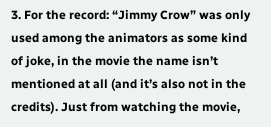3. For the record: “Jimmy Crow” was only used among the animators as some kind of joke, in the movie the name isn’t mentioned at all (and it’s also not in the credits). Just from watching the movie,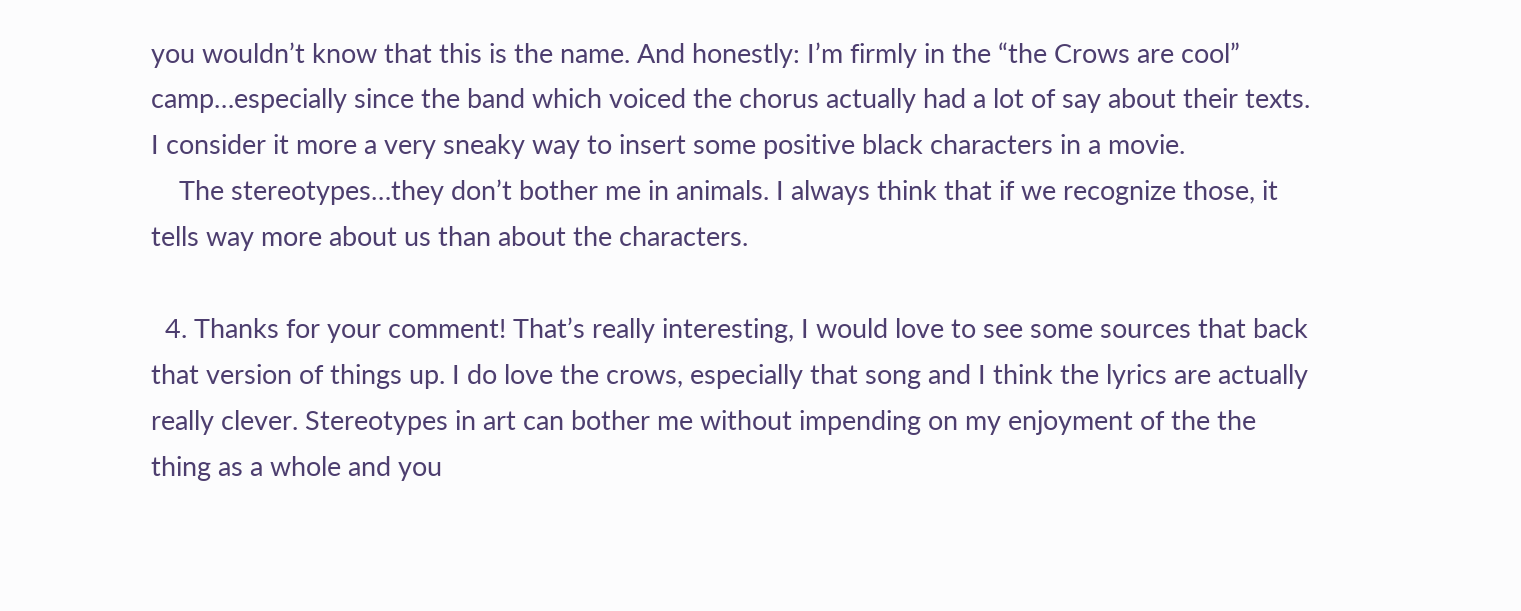you wouldn’t know that this is the name. And honestly: I’m firmly in the “the Crows are cool” camp…especially since the band which voiced the chorus actually had a lot of say about their texts. I consider it more a very sneaky way to insert some positive black characters in a movie.
    The stereotypes…they don’t bother me in animals. I always think that if we recognize those, it tells way more about us than about the characters.

  4. Thanks for your comment! That’s really interesting, I would love to see some sources that back that version of things up. I do love the crows, especially that song and I think the lyrics are actually really clever. Stereotypes in art can bother me without impending on my enjoyment of the the thing as a whole and you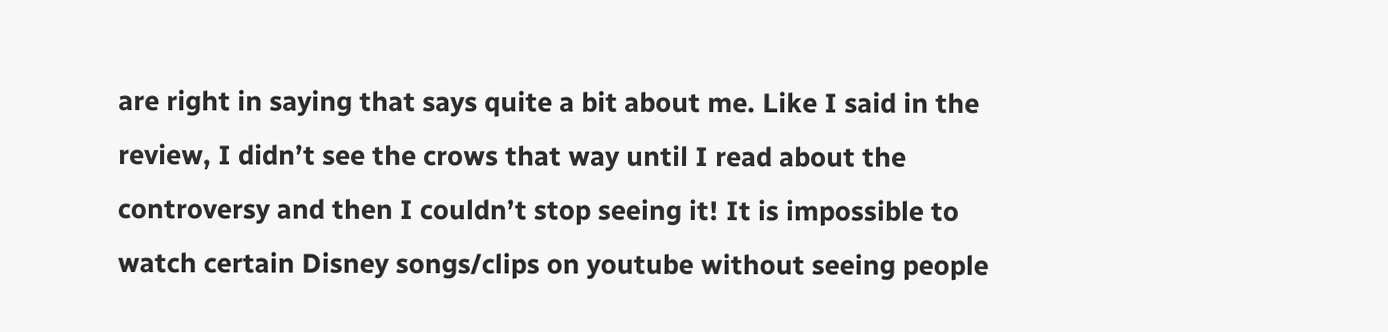are right in saying that says quite a bit about me. Like I said in the review, I didn’t see the crows that way until I read about the controversy and then I couldn’t stop seeing it! It is impossible to watch certain Disney songs/clips on youtube without seeing people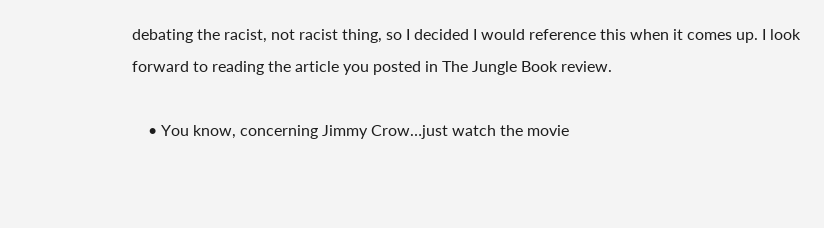debating the racist, not racist thing, so I decided I would reference this when it comes up. I look forward to reading the article you posted in The Jungle Book review.

    • You know, concerning Jimmy Crow…just watch the movie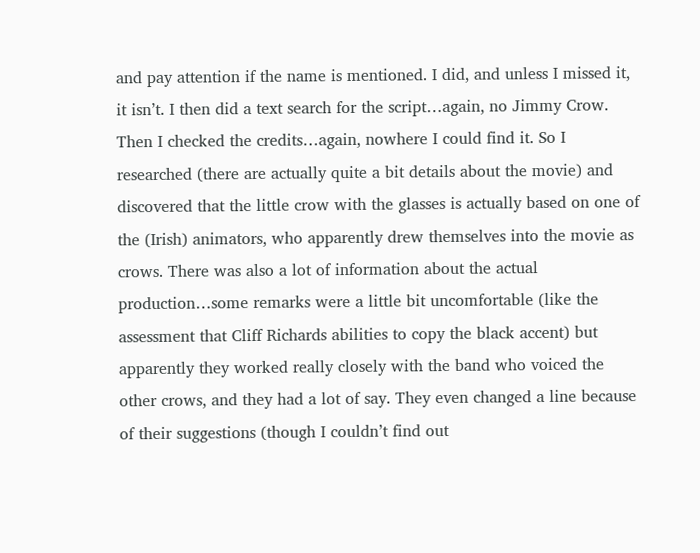and pay attention if the name is mentioned. I did, and unless I missed it, it isn’t. I then did a text search for the script…again, no Jimmy Crow. Then I checked the credits…again, nowhere I could find it. So I researched (there are actually quite a bit details about the movie) and discovered that the little crow with the glasses is actually based on one of the (Irish) animators, who apparently drew themselves into the movie as crows. There was also a lot of information about the actual production…some remarks were a little bit uncomfortable (like the assessment that Cliff Richards abilities to copy the black accent) but apparently they worked really closely with the band who voiced the other crows, and they had a lot of say. They even changed a line because of their suggestions (though I couldn’t find out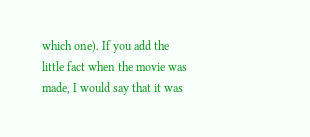which one). If you add the little fact when the movie was made, I would say that it was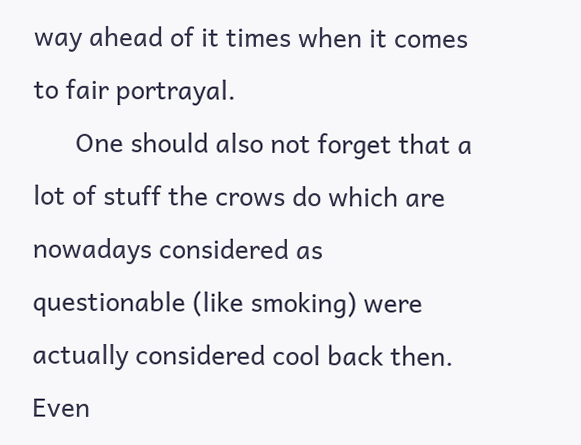way ahead of it times when it comes to fair portrayal.
      One should also not forget that a lot of stuff the crows do which are nowadays considered as questionable (like smoking) were actually considered cool back then. Even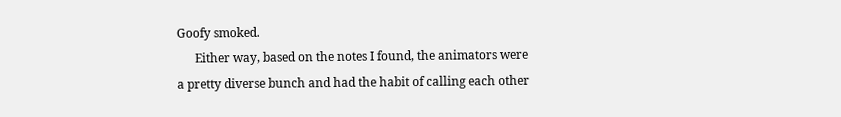Goofy smoked.
      Either way, based on the notes I found, the animators were a pretty diverse bunch and had the habit of calling each other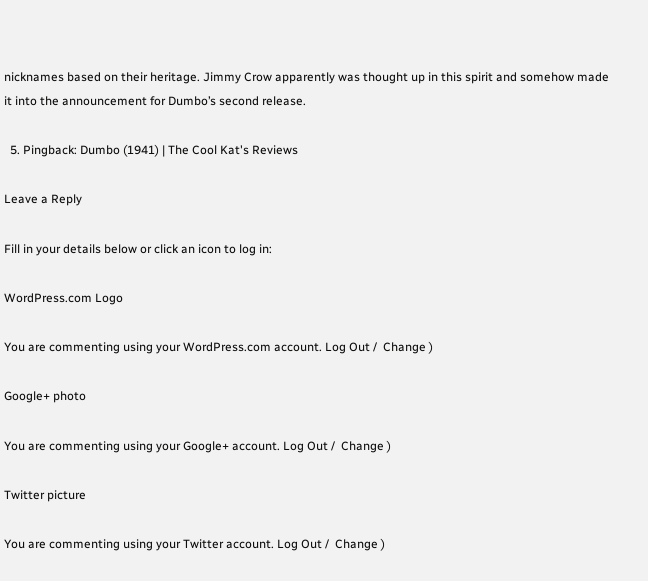nicknames based on their heritage. Jimmy Crow apparently was thought up in this spirit and somehow made it into the announcement for Dumbo’s second release.

  5. Pingback: Dumbo (1941) | The Cool Kat's Reviews

Leave a Reply

Fill in your details below or click an icon to log in:

WordPress.com Logo

You are commenting using your WordPress.com account. Log Out /  Change )

Google+ photo

You are commenting using your Google+ account. Log Out /  Change )

Twitter picture

You are commenting using your Twitter account. Log Out /  Change )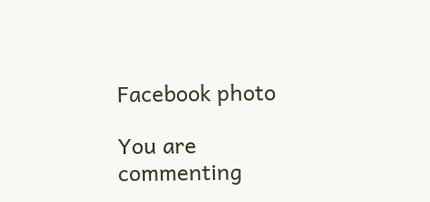Facebook photo

You are commenting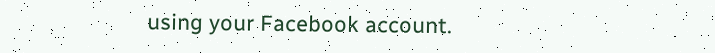using your Facebook account.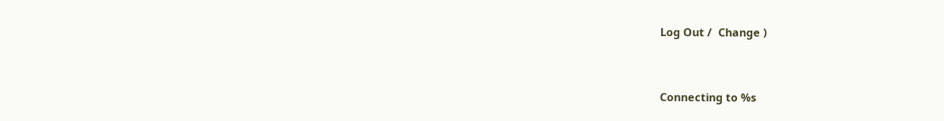Log Out /  Change )


Connecting to %s